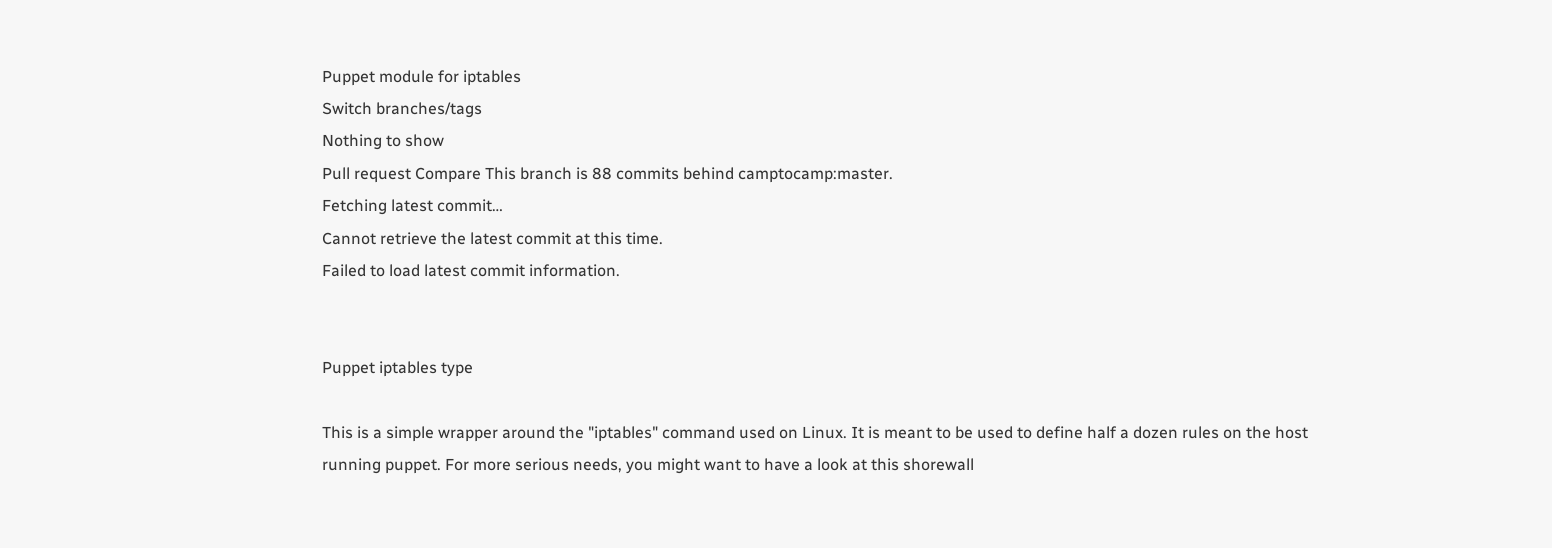Puppet module for iptables
Switch branches/tags
Nothing to show
Pull request Compare This branch is 88 commits behind camptocamp:master.
Fetching latest commit…
Cannot retrieve the latest commit at this time.
Failed to load latest commit information.


Puppet iptables type

This is a simple wrapper around the "iptables" command used on Linux. It is meant to be used to define half a dozen rules on the host running puppet. For more serious needs, you might want to have a look at this shorewall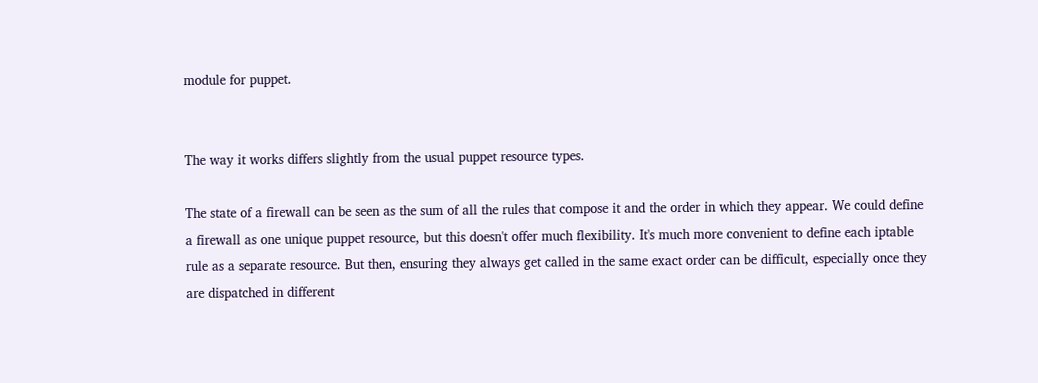module for puppet.


The way it works differs slightly from the usual puppet resource types.

The state of a firewall can be seen as the sum of all the rules that compose it and the order in which they appear. We could define a firewall as one unique puppet resource, but this doesn't offer much flexibility. It's much more convenient to define each iptable rule as a separate resource. But then, ensuring they always get called in the same exact order can be difficult, especially once they are dispatched in different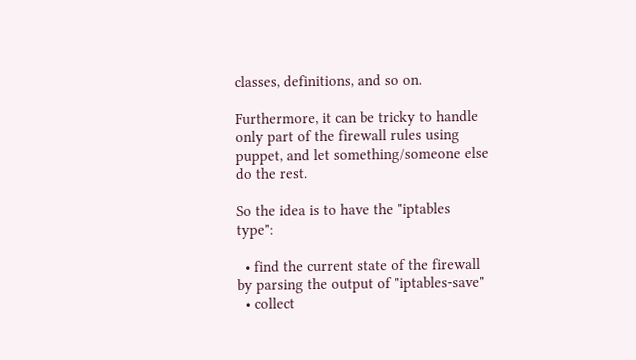classes, definitions, and so on.

Furthermore, it can be tricky to handle only part of the firewall rules using puppet, and let something/someone else do the rest.

So the idea is to have the "iptables type":

  • find the current state of the firewall by parsing the output of "iptables-save"
  • collect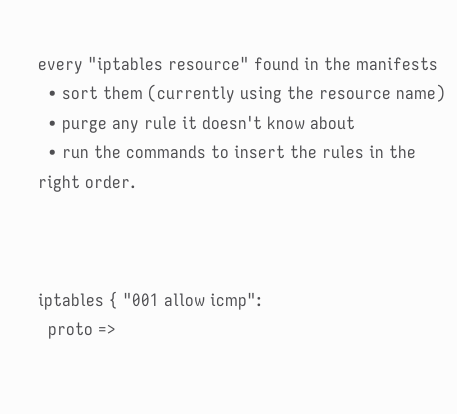every "iptables resource" found in the manifests
  • sort them (currently using the resource name)
  • purge any rule it doesn't know about
  • run the commands to insert the rules in the right order.



iptables { "001 allow icmp":
  proto =>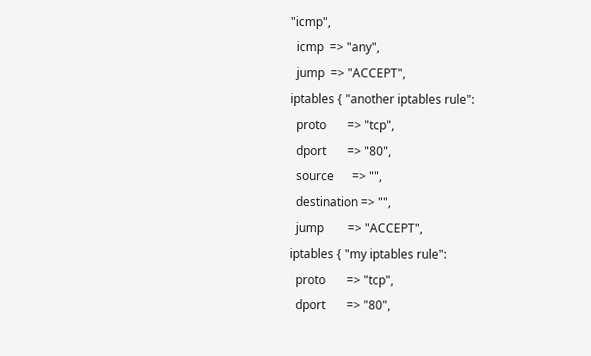"icmp",
  icmp  => "any",
  jump  => "ACCEPT",
iptables { "another iptables rule":
  proto       => "tcp",
  dport       => "80",
  source      => "",
  destination => "",
  jump        => "ACCEPT",
iptables { "my iptables rule":
  proto       => "tcp",
  dport       => "80",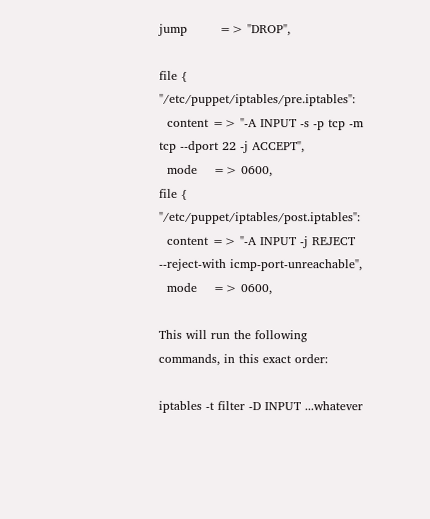jump        => "DROP",

file { "/etc/puppet/iptables/pre.iptables":
  content => "-A INPUT -s -p tcp -m tcp --dport 22 -j ACCEPT",
  mode    => 0600,
file { "/etc/puppet/iptables/post.iptables":
  content => "-A INPUT -j REJECT --reject-with icmp-port-unreachable",
  mode    => 0600,

This will run the following commands, in this exact order:

iptables -t filter -D INPUT ...whatever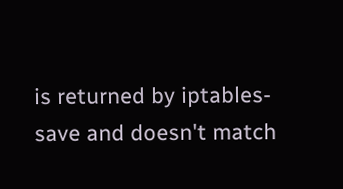is returned by iptables-save and doesn't match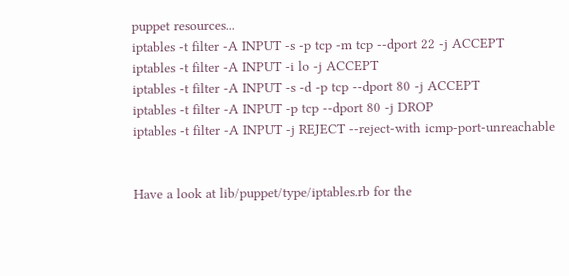puppet resources...
iptables -t filter -A INPUT -s -p tcp -m tcp --dport 22 -j ACCEPT
iptables -t filter -A INPUT -i lo -j ACCEPT
iptables -t filter -A INPUT -s -d -p tcp --dport 80 -j ACCEPT
iptables -t filter -A INPUT -p tcp --dport 80 -j DROP
iptables -t filter -A INPUT -j REJECT --reject-with icmp-port-unreachable


Have a look at lib/puppet/type/iptables.rb for the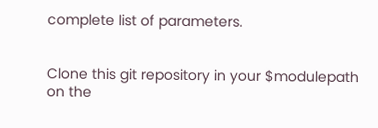complete list of parameters.


Clone this git repository in your $modulepath on the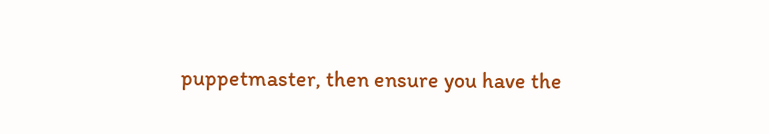puppetmaster, then ensure you have the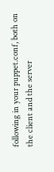following in your puppet.conf, both on the client and the server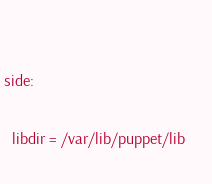side:

  libdir = /var/lib/puppet/lib